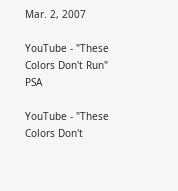Mar. 2, 2007

YouTube - "These Colors Don't Run" PSA

YouTube - "These Colors Don't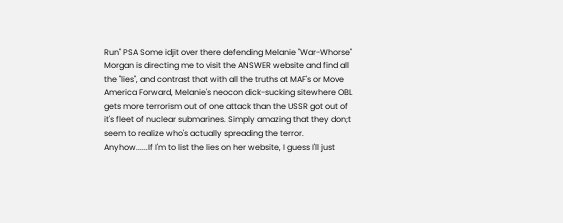Run" PSA Some idjit over there defending Melanie "War-Whorse" Morgan is directing me to visit the ANSWER website and find all the "lies", and contrast that with all the truths at MAF's or Move America Forward, Melanie's neocon dick-sucking sitewhere OBL gets more terrorism out of one attack than the USSR got out of it's fleet of nuclear submarines. Simply amazing that they don;t seem to realize who's actually spreading the terror. Anyhow......If I'm to list the lies on her website, I guess I'll just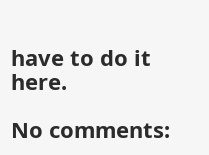have to do it here.

No comments: